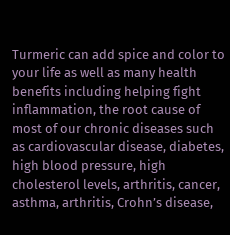Turmeric can add spice and color to your life as well as many health benefits including helping fight inflammation, the root cause of most of our chronic diseases such as cardiovascular disease, diabetes, high blood pressure, high cholesterol levels, arthritis, cancer, asthma, arthritis, Crohn’s disease,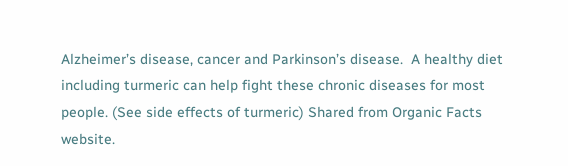Alzheimer’s disease, cancer and Parkinson’s disease.  A healthy diet including turmeric can help fight these chronic diseases for most people. (See side effects of turmeric) Shared from Organic Facts website.